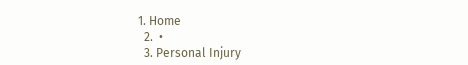1. Home
  2.  •
  3. Personal Injury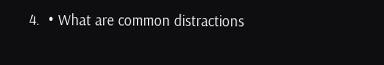4.  • What are common distractions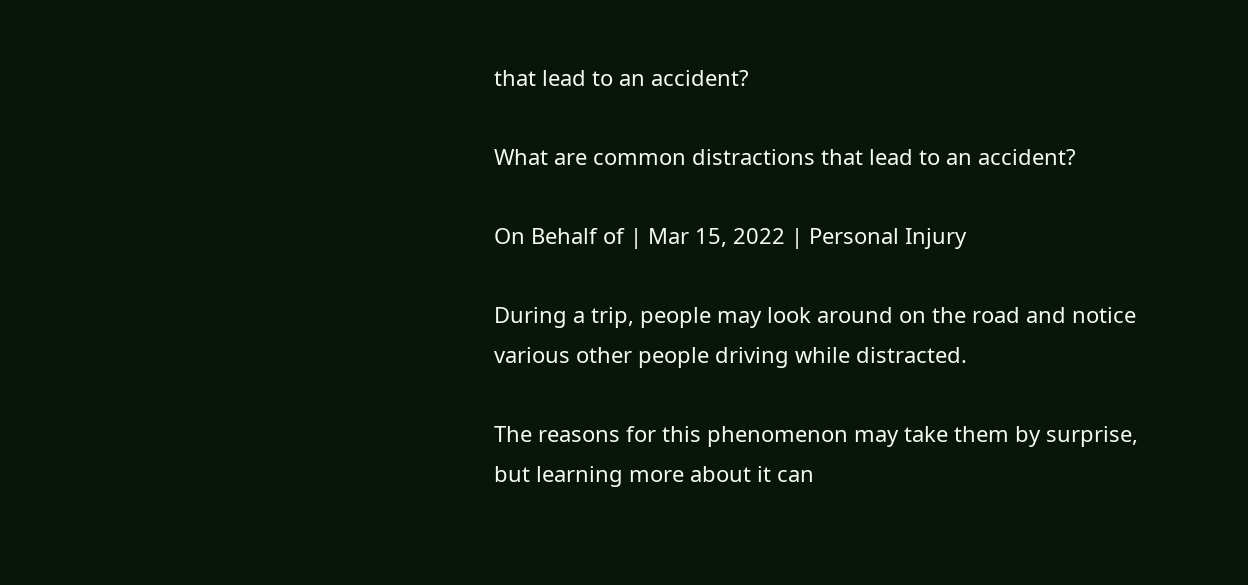that lead to an accident?

What are common distractions that lead to an accident?

On Behalf of | Mar 15, 2022 | Personal Injury

During a trip, people may look around on the road and notice various other people driving while distracted.

The reasons for this phenomenon may take them by surprise, but learning more about it can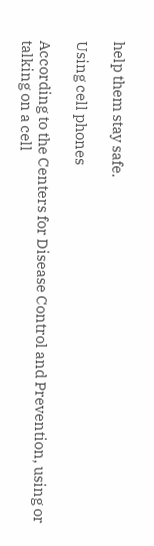help them stay safe.

Using cell phones

According to the Centers for Disease Control and Prevention, using or talking on a cell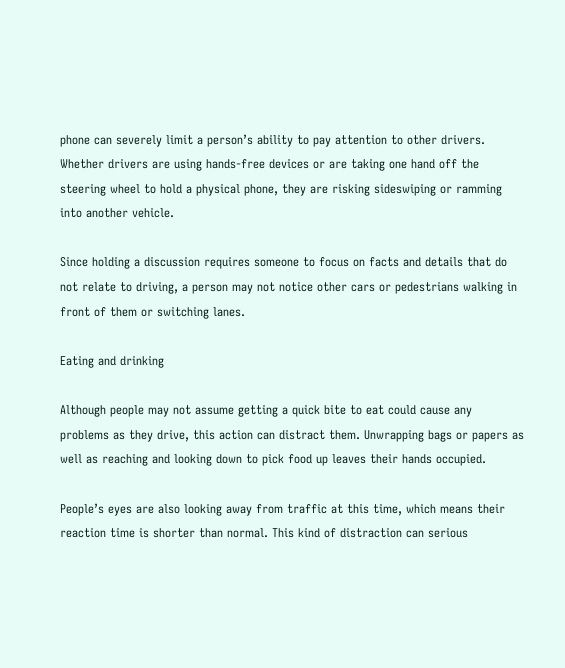phone can severely limit a person’s ability to pay attention to other drivers. Whether drivers are using hands-free devices or are taking one hand off the steering wheel to hold a physical phone, they are risking sideswiping or ramming into another vehicle.

Since holding a discussion requires someone to focus on facts and details that do not relate to driving, a person may not notice other cars or pedestrians walking in front of them or switching lanes.

Eating and drinking

Although people may not assume getting a quick bite to eat could cause any problems as they drive, this action can distract them. Unwrapping bags or papers as well as reaching and looking down to pick food up leaves their hands occupied.

People’s eyes are also looking away from traffic at this time, which means their reaction time is shorter than normal. This kind of distraction can serious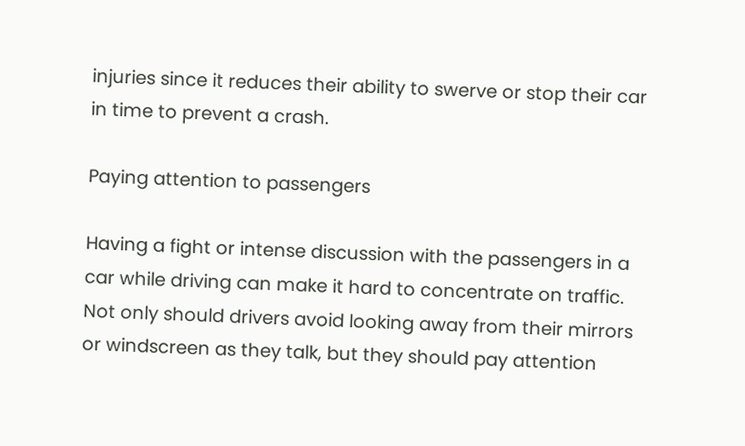injuries since it reduces their ability to swerve or stop their car in time to prevent a crash.

Paying attention to passengers

Having a fight or intense discussion with the passengers in a car while driving can make it hard to concentrate on traffic. Not only should drivers avoid looking away from their mirrors or windscreen as they talk, but they should pay attention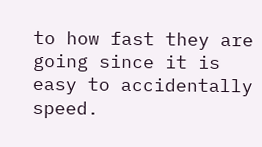to how fast they are going since it is easy to accidentally speed.